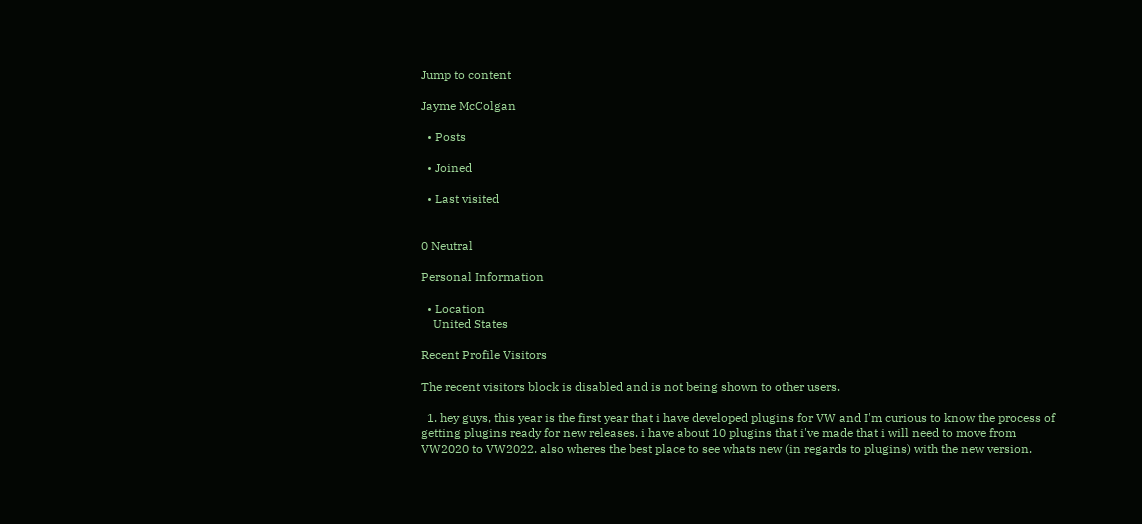Jump to content

Jayme McColgan

  • Posts

  • Joined

  • Last visited


0 Neutral

Personal Information

  • Location
    United States

Recent Profile Visitors

The recent visitors block is disabled and is not being shown to other users.

  1. hey guys, this year is the first year that i have developed plugins for VW and I'm curious to know the process of getting plugins ready for new releases. i have about 10 plugins that i've made that i will need to move from VW2020 to VW2022. also wheres the best place to see whats new (in regards to plugins) with the new version.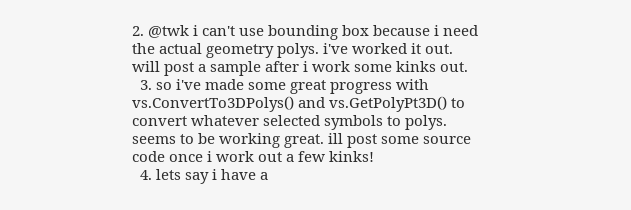2. @twk i can't use bounding box because i need the actual geometry polys. i've worked it out. will post a sample after i work some kinks out.
  3. so i've made some great progress with vs.ConvertTo3DPolys() and vs.GetPolyPt3D() to convert whatever selected symbols to polys. seems to be working great. ill post some source code once i work out a few kinks!
  4. lets say i have a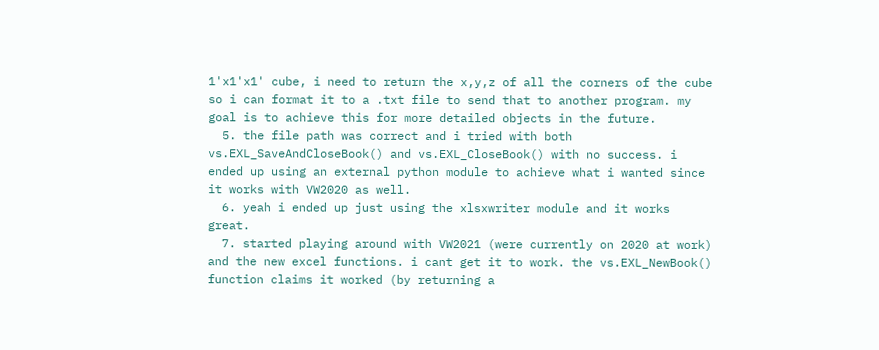1'x1'x1' cube, i need to return the x,y,z of all the corners of the cube so i can format it to a .txt file to send that to another program. my goal is to achieve this for more detailed objects in the future.
  5. the file path was correct and i tried with both vs.EXL_SaveAndCloseBook() and vs.EXL_CloseBook() with no success. i ended up using an external python module to achieve what i wanted since it works with VW2020 as well.
  6. yeah i ended up just using the xlsxwriter module and it works great.
  7. started playing around with VW2021 (were currently on 2020 at work) and the new excel functions. i cant get it to work. the vs.EXL_NewBook() function claims it worked (by returning a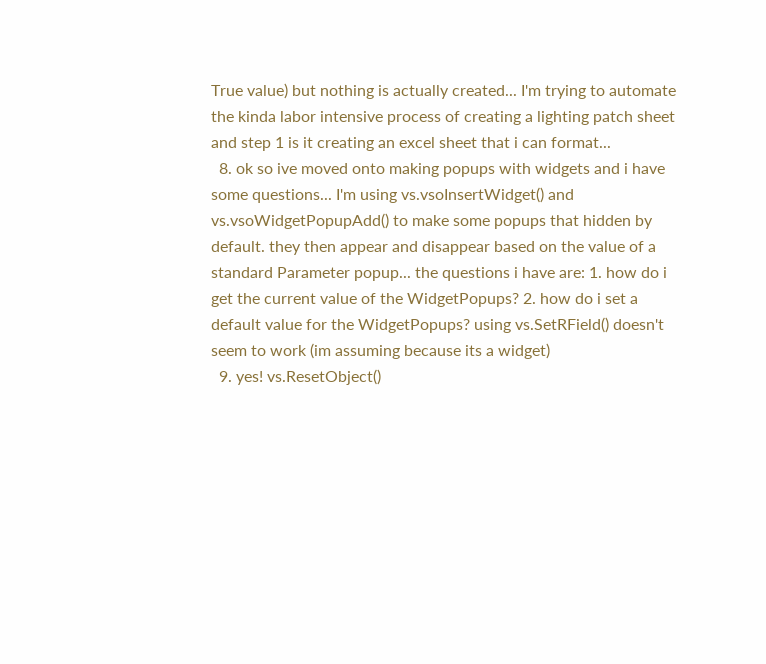True value) but nothing is actually created... I'm trying to automate the kinda labor intensive process of creating a lighting patch sheet and step 1 is it creating an excel sheet that i can format...
  8. ok so ive moved onto making popups with widgets and i have some questions... I'm using vs.vsoInsertWidget() and vs.vsoWidgetPopupAdd() to make some popups that hidden by default. they then appear and disappear based on the value of a standard Parameter popup... the questions i have are: 1. how do i get the current value of the WidgetPopups? 2. how do i set a default value for the WidgetPopups? using vs.SetRField() doesn't seem to work (im assuming because its a widget)
  9. yes! vs.ResetObject()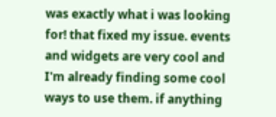was exactly what i was looking for! that fixed my issue. events and widgets are very cool and I'm already finding some cool ways to use them. if anything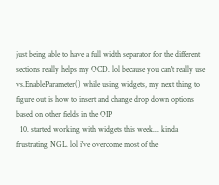just being able to have a full width separator for the different sections really helps my OCD. lol because you can't really use vs.EnableParameter() while using widgets, my next thing to figure out is how to insert and change drop down options based on other fields in the OIP
  10. started working with widgets this week... kinda frustrating NGL. lol i've overcome most of the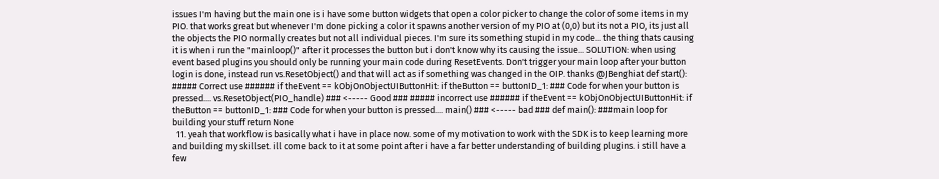issues I'm having but the main one is i have some button widgets that open a color picker to change the color of some items in my PIO. that works great but whenever I'm done picking a color it spawns another version of my PIO at (0,0) but its not a PIO, its just all the objects the PIO normally creates but not all individual pieces. I'm sure its something stupid in my code... the thing thats causing it is when i run the "mainloop()" after it processes the button but i don't know why its causing the issue... SOLUTION: when using event based plugins you should only be running your main code during ResetEvents. Don't trigger your main loop after your button login is done, instead run vs.ResetObject() and that will act as if something was changed in the OIP. thanks @JBenghiat def start(): ##### Correct use ###### if theEvent == kObjOnObjectUIButtonHit: if theButton == buttonID_1: ### Code for when your button is pressed.... vs.ResetObject(PIO_handle) ### <----- Good ### ##### incorrect use ###### if theEvent == kObjOnObjectUIButtonHit: if theButton == buttonID_1: ### Code for when your button is pressed.... main() ### <----- bad ### def main(): ###main loop for building your stuff return None
  11. yeah that workflow is basically what i have in place now. some of my motivation to work with the SDK is to keep learning more and building my skillset. ill come back to it at some point after i have a far better understanding of building plugins. i still have a few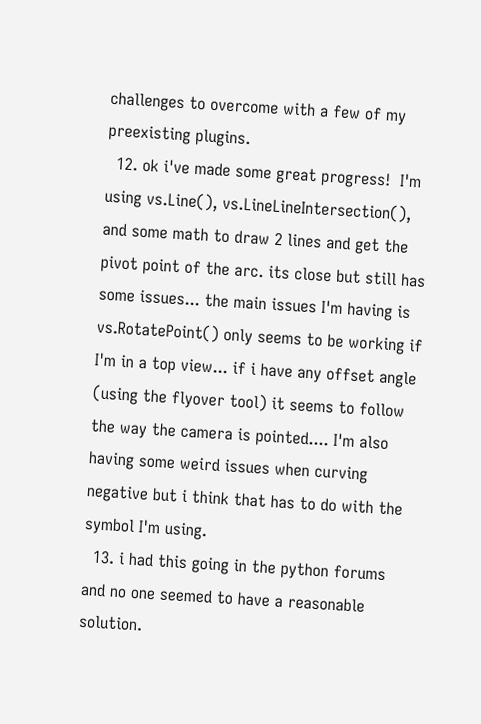challenges to overcome with a few of my preexisting plugins.
  12. ok i've made some great progress!  I'm using vs.Line(), vs.LineLineIntersection(), and some math to draw 2 lines and get the pivot point of the arc. its close but still has some issues... the main issues I'm having is vs.RotatePoint() only seems to be working if I'm in a top view... if i have any offset angle (using the flyover tool) it seems to follow the way the camera is pointed.... I'm also having some weird issues when curving negative but i think that has to do with the symbol I'm using.
  13. i had this going in the python forums and no one seemed to have a reasonable solution.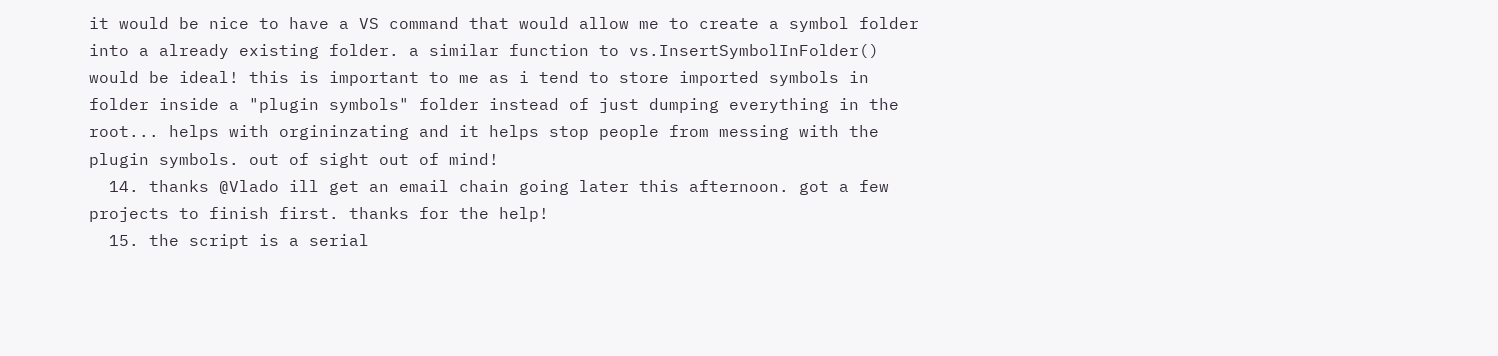it would be nice to have a VS command that would allow me to create a symbol folder into a already existing folder. a similar function to vs.InsertSymbolInFolder() would be ideal! this is important to me as i tend to store imported symbols in folder inside a "plugin symbols" folder instead of just dumping everything in the root... helps with orgininzating and it helps stop people from messing with the plugin symbols. out of sight out of mind!
  14. thanks @Vlado ill get an email chain going later this afternoon. got a few projects to finish first. thanks for the help!
  15. the script is a serial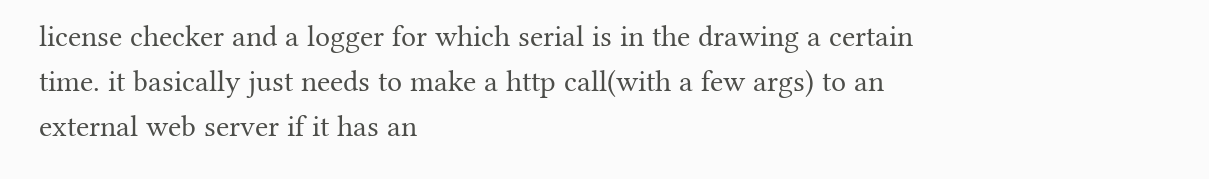license checker and a logger for which serial is in the drawing a certain time. it basically just needs to make a http call(with a few args) to an external web server if it has an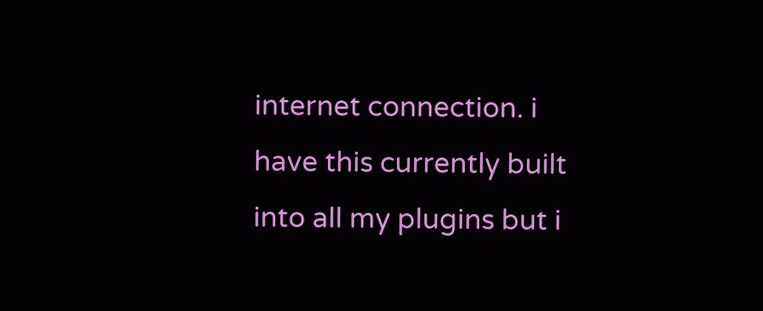internet connection. i have this currently built into all my plugins but i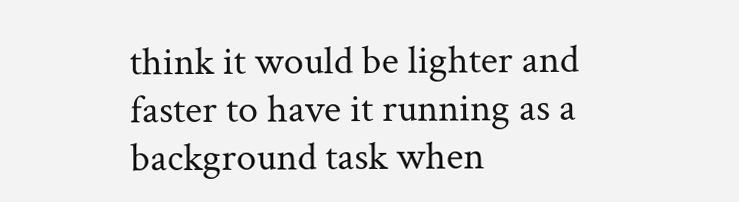think it would be lighter and faster to have it running as a background task when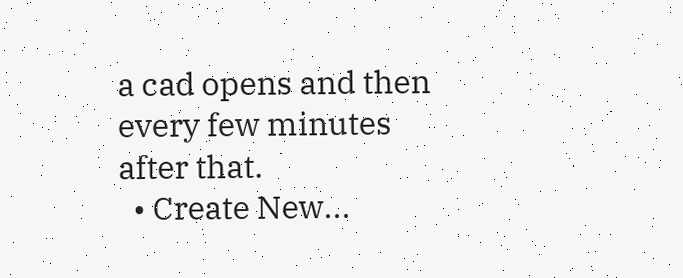a cad opens and then every few minutes after that.
  • Create New...